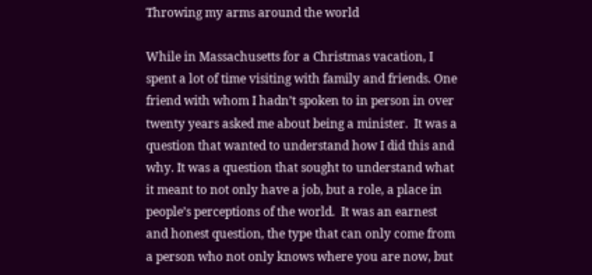Throwing my arms around the world

While in Massachusetts for a Christmas vacation, I spent a lot of time visiting with family and friends. One friend with whom I hadn’t spoken to in person in over twenty years asked me about being a minister.  It was a question that wanted to understand how I did this and why. It was a question that sought to understand what it meant to not only have a job, but a role, a place in people’s perceptions of the world.  It was an earnest and honest question, the type that can only come from a person who not only knows where you are now, but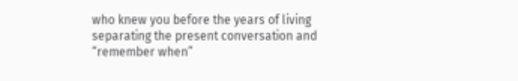who knew you before the years of living separating the present conversation and “remember when”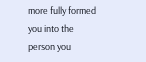more fully formed you into the person you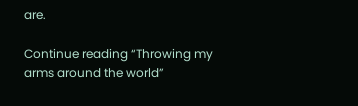are.

Continue reading “Throwing my arms around the world”